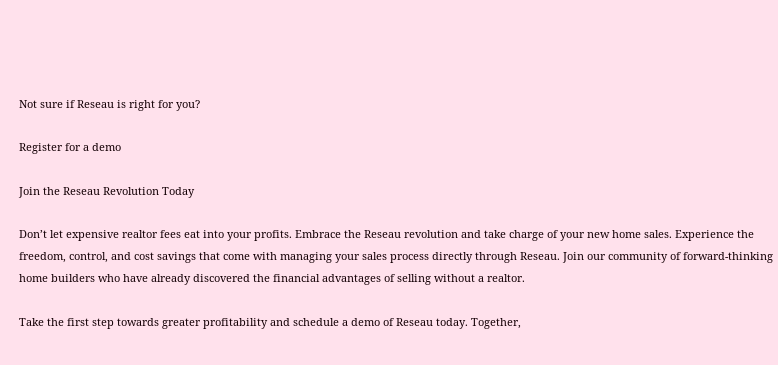Not sure if Reseau is right for you?

Register for a demo

Join the Reseau Revolution Today

Don’t let expensive realtor fees eat into your profits. Embrace the Reseau revolution and take charge of your new home sales. Experience the freedom, control, and cost savings that come with managing your sales process directly through Reseau. Join our community of forward-thinking home builders who have already discovered the financial advantages of selling without a realtor.

Take the first step towards greater profitability and schedule a demo of Reseau today. Together,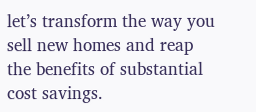let’s transform the way you sell new homes and reap the benefits of substantial cost savings.